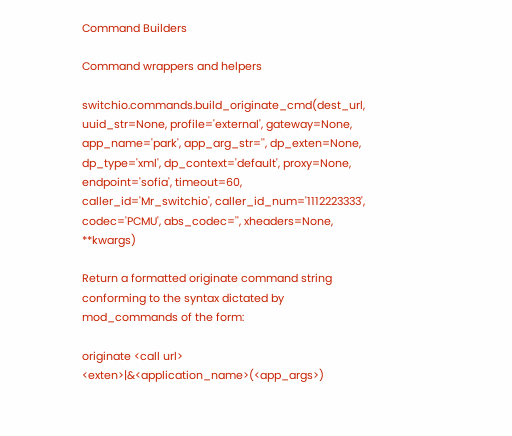Command Builders

Command wrappers and helpers

switchio.commands.build_originate_cmd(dest_url, uuid_str=None, profile='external', gateway=None, app_name='park', app_arg_str='', dp_exten=None, dp_type='xml', dp_context='default', proxy=None, endpoint='sofia', timeout=60, caller_id='Mr_switchio', caller_id_num='1112223333', codec='PCMU', abs_codec='', xheaders=None, **kwargs)

Return a formatted originate command string conforming to the syntax dictated by mod_commands of the form:

originate <call url> <exten>|&<application_name>(<app_args>)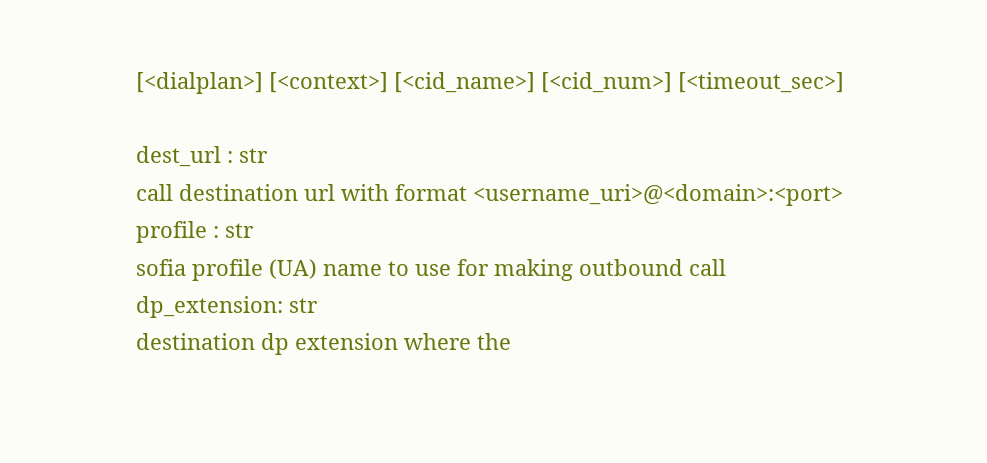[<dialplan>] [<context>] [<cid_name>] [<cid_num>] [<timeout_sec>]

dest_url : str
call destination url with format <username_uri>@<domain>:<port>
profile : str
sofia profile (UA) name to use for making outbound call
dp_extension: str
destination dp extension where the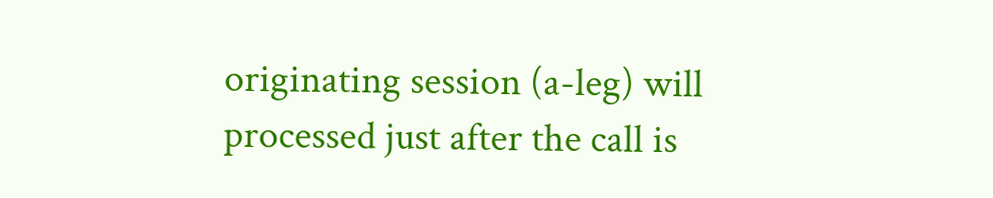originating session (a-leg) will processed just after the call is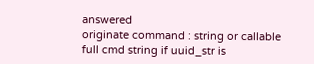answered
originate command : string or callable
full cmd string if uuid_str is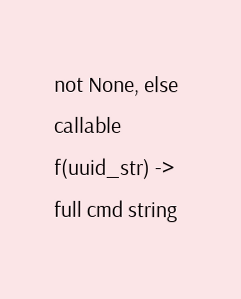not None, else callable f(uuid_str) -> full cmd string